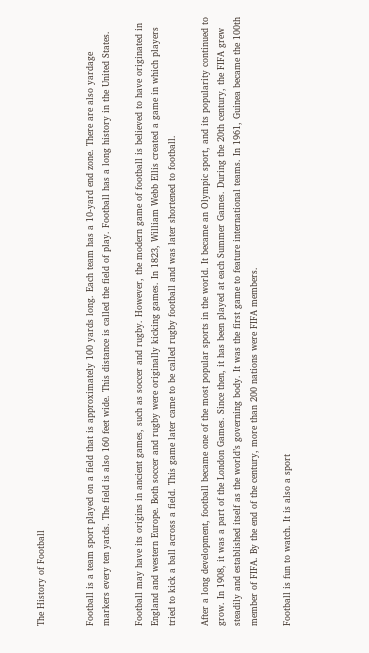The History of Football


Football is a team sport played on a field that is approximately 100 yards long. Each team has a 10-yard end zone. There are also yardage markers every ten yards. The field is also 160 feet wide. This distance is called the field of play. Football has a long history in the United States.

Football may have its origins in ancient games, such as soccer and rugby. However, the modern game of football is believed to have originated in England and western Europe. Both soccer and rugby were originally kicking games. In 1823, William Webb Ellis created a game in which players tried to kick a ball across a field. This game later came to be called rugby football and was later shortened to football.

After a long development, football became one of the most popular sports in the world. It became an Olympic sport, and its popularity continued to grow. In 1908, it was a part of the London Games. Since then, it has been played at each Summer Games. During the 20th century, the FIFA grew steadily and established itself as the world’s governing body. It was the first game to feature international teams. In 1961, Guinea became the 100th member of FIFA. By the end of the century, more than 200 nations were FIFA members.

Football is fun to watch. It is also a sport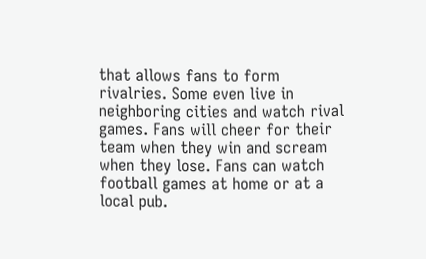that allows fans to form rivalries. Some even live in neighboring cities and watch rival games. Fans will cheer for their team when they win and scream when they lose. Fans can watch football games at home or at a local pub.